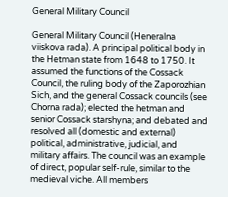General Military Council

General Military Council (Heneralna viiskova rada). A principal political body in the Hetman state from 1648 to 1750. It assumed the functions of the Cossack Council, the ruling body of the Zaporozhian Sich, and the general Cossack councils (see Chorna rada); elected the hetman and senior Cossack starshyna; and debated and resolved all (domestic and external) political, administrative, judicial, and military affairs. The council was an example of direct, popular self-rule, similar to the medieval viche. All members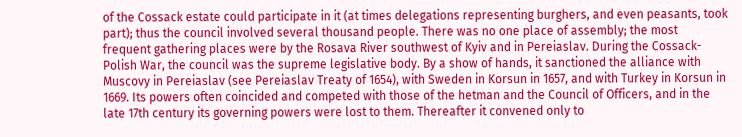of the Cossack estate could participate in it (at times delegations representing burghers, and even peasants, took part); thus the council involved several thousand people. There was no one place of assembly; the most frequent gathering places were by the Rosava River southwest of Kyiv and in Pereiaslav. During the Cossack-Polish War, the council was the supreme legislative body. By a show of hands, it sanctioned the alliance with Muscovy in Pereiaslav (see Pereiaslav Treaty of 1654), with Sweden in Korsun in 1657, and with Turkey in Korsun in 1669. Its powers often coincided and competed with those of the hetman and the Council of Officers, and in the late 17th century its governing powers were lost to them. Thereafter it convened only to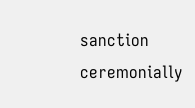sanction ceremonially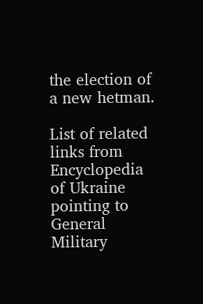the election of a new hetman.

List of related links from Encyclopedia of Ukraine pointing to General Military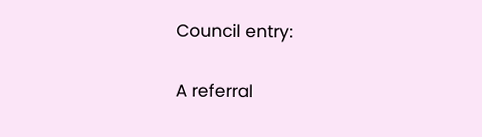Council entry:

A referral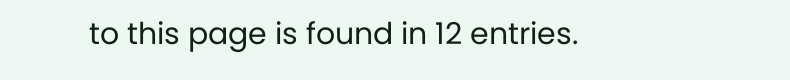to this page is found in 12 entries.